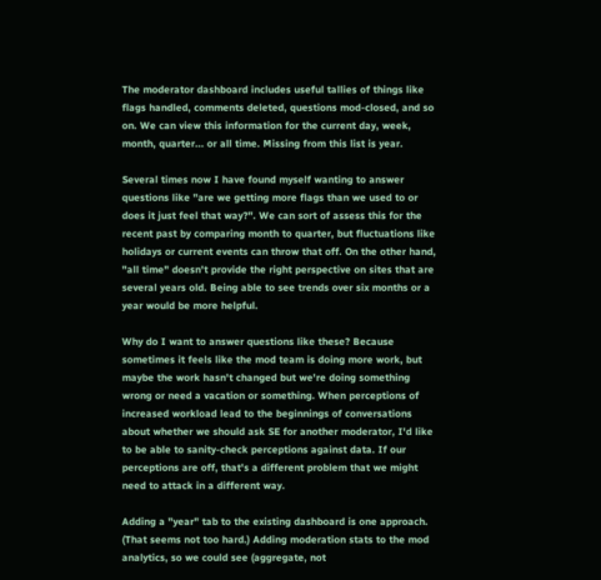The moderator dashboard includes useful tallies of things like flags handled, comments deleted, questions mod-closed, and so on. We can view this information for the current day, week, month, quarter... or all time. Missing from this list is year.

Several times now I have found myself wanting to answer questions like "are we getting more flags than we used to or does it just feel that way?". We can sort of assess this for the recent past by comparing month to quarter, but fluctuations like holidays or current events can throw that off. On the other hand, "all time" doesn't provide the right perspective on sites that are several years old. Being able to see trends over six months or a year would be more helpful.

Why do I want to answer questions like these? Because sometimes it feels like the mod team is doing more work, but maybe the work hasn't changed but we're doing something wrong or need a vacation or something. When perceptions of increased workload lead to the beginnings of conversations about whether we should ask SE for another moderator, I'd like to be able to sanity-check perceptions against data. If our perceptions are off, that's a different problem that we might need to attack in a different way.

Adding a "year" tab to the existing dashboard is one approach. (That seems not too hard.) Adding moderation stats to the mod analytics, so we could see (aggregate, not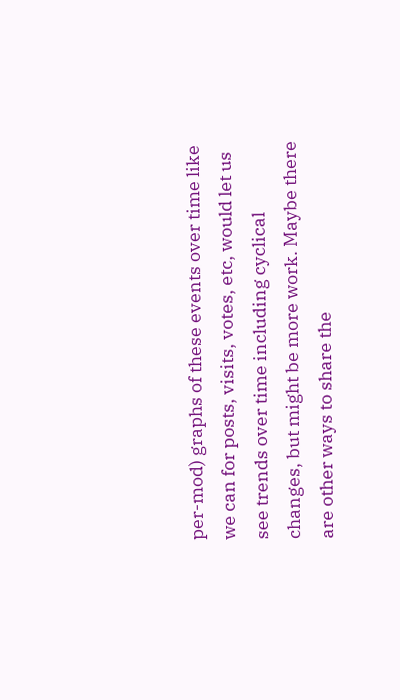per-mod) graphs of these events over time like we can for posts, visits, votes, etc, would let us see trends over time including cyclical changes, but might be more work. Maybe there are other ways to share the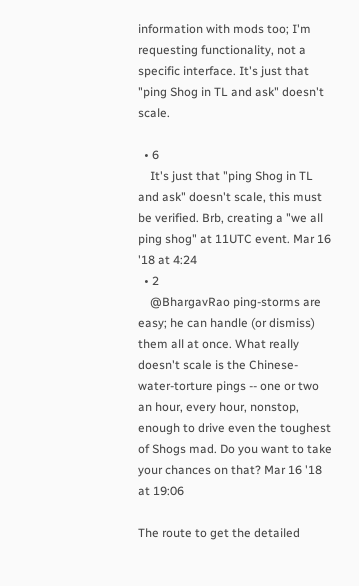information with mods too; I'm requesting functionality, not a specific interface. It's just that "ping Shog in TL and ask" doesn't scale.

  • 6
    It's just that "ping Shog in TL and ask" doesn't scale, this must be verified. Brb, creating a "we all ping shog" at 11UTC event. Mar 16 '18 at 4:24
  • 2
    @BhargavRao ping-storms are easy; he can handle (or dismiss) them all at once. What really doesn't scale is the Chinese-water-torture pings -- one or two an hour, every hour, nonstop, enough to drive even the toughest of Shogs mad. Do you want to take your chances on that? Mar 16 '18 at 19:06

The route to get the detailed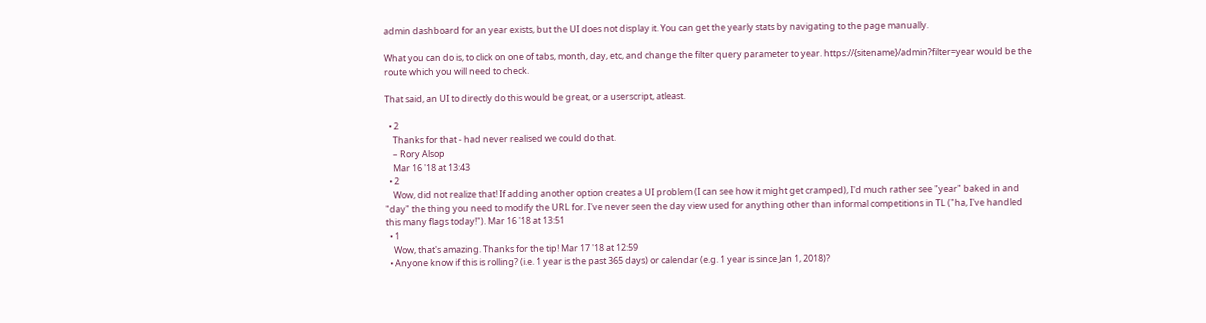admin dashboard for an year exists, but the UI does not display it. You can get the yearly stats by navigating to the page manually.

What you can do is, to click on one of tabs, month, day, etc, and change the filter query parameter to year. https://{sitename}/admin?filter=year would be the route which you will need to check.

That said, an UI to directly do this would be great, or a userscript, atleast.

  • 2
    Thanks for that - had never realised we could do that.
    – Rory Alsop
    Mar 16 '18 at 13:43
  • 2
    Wow, did not realize that! If adding another option creates a UI problem (I can see how it might get cramped), I'd much rather see "year" baked in and "day" the thing you need to modify the URL for. I've never seen the day view used for anything other than informal competitions in TL ("ha, I've handled this many flags today!"). Mar 16 '18 at 13:51
  • 1
    Wow, that's amazing. Thanks for the tip! Mar 17 '18 at 12:59
  • Anyone know if this is rolling? (i.e. 1 year is the past 365 days) or calendar (e.g. 1 year is since Jan 1, 2018)?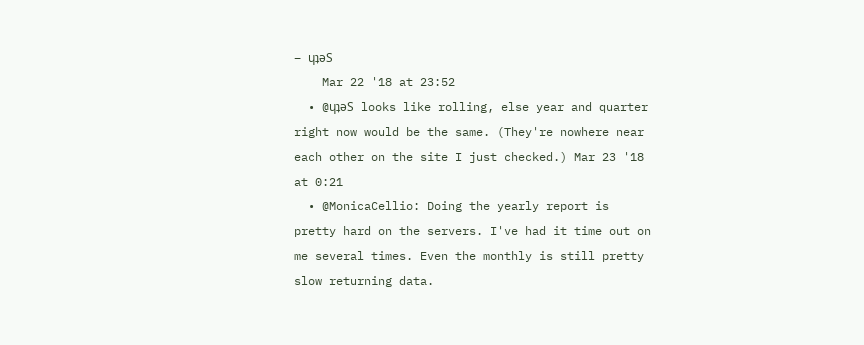– ɥʇǝS
    Mar 22 '18 at 23:52
  • @ɥʇǝS looks like rolling, else year and quarter right now would be the same. (They're nowhere near each other on the site I just checked.) Mar 23 '18 at 0:21
  • @MonicaCellio: Doing the yearly report is pretty hard on the servers. I've had it time out on me several times. Even the monthly is still pretty slow returning data.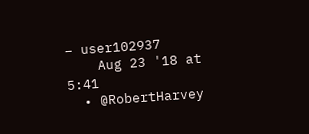– user102937
    Aug 23 '18 at 5:41
  • @RobertHarvey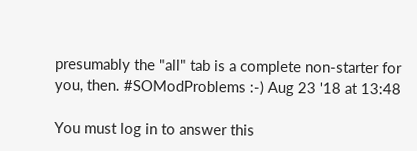presumably the "all" tab is a complete non-starter for you, then. #SOModProblems :-) Aug 23 '18 at 13:48

You must log in to answer this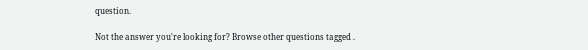question.

Not the answer you're looking for? Browse other questions tagged .